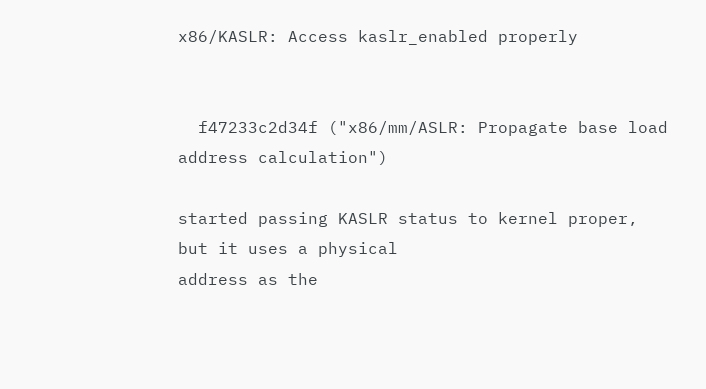x86/KASLR: Access kaslr_enabled properly


  f47233c2d34f ("x86/mm/ASLR: Propagate base load address calculation")

started passing KASLR status to kernel proper, but it uses a physical
address as the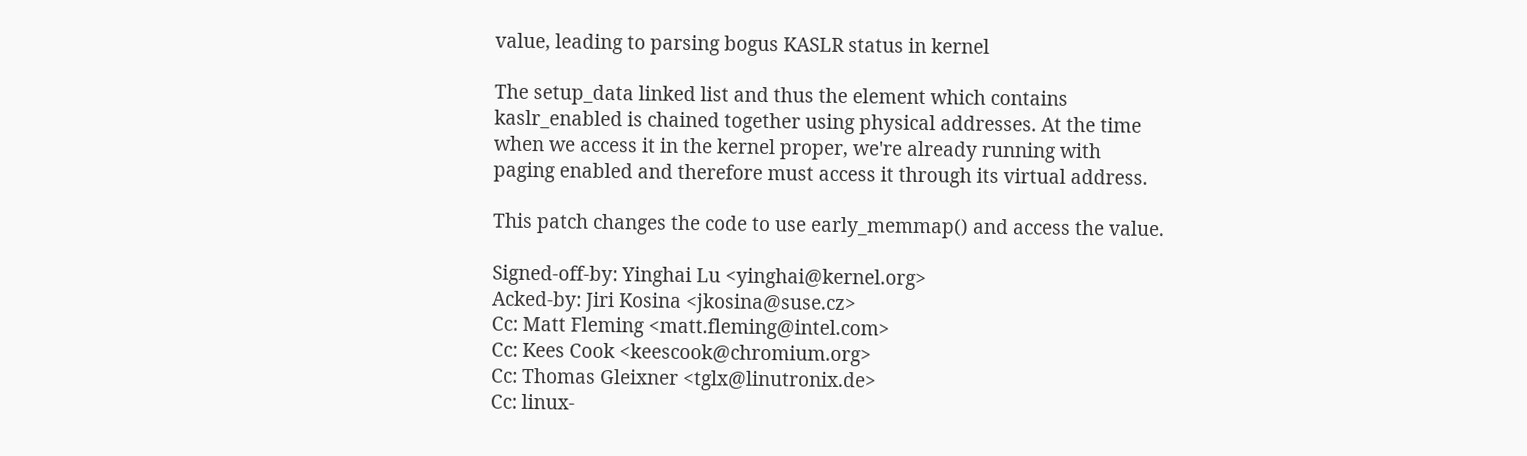value, leading to parsing bogus KASLR status in kernel

The setup_data linked list and thus the element which contains
kaslr_enabled is chained together using physical addresses. At the time
when we access it in the kernel proper, we're already running with
paging enabled and therefore must access it through its virtual address.

This patch changes the code to use early_memmap() and access the value.

Signed-off-by: Yinghai Lu <yinghai@kernel.org>
Acked-by: Jiri Kosina <jkosina@suse.cz>
Cc: Matt Fleming <matt.fleming@intel.com>
Cc: Kees Cook <keescook@chromium.org>
Cc: Thomas Gleixner <tglx@linutronix.de>
Cc: linux-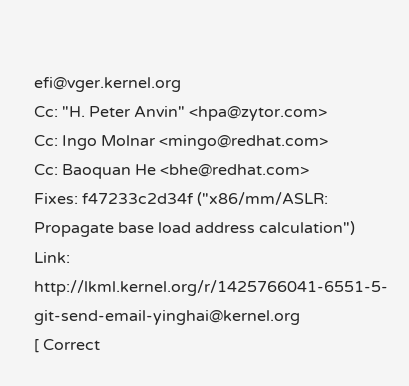efi@vger.kernel.org
Cc: "H. Peter Anvin" <hpa@zytor.com>
Cc: Ingo Molnar <mingo@redhat.com>
Cc: Baoquan He <bhe@redhat.com>
Fixes: f47233c2d34f ("x86/mm/ASLR: Propagate base load address calculation")
Link: http://lkml.kernel.org/r/1425766041-6551-5-git-send-email-yinghai@kernel.org
[ Correct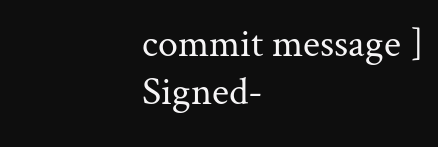commit message ]
Signed-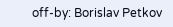off-by: Borislav Petkov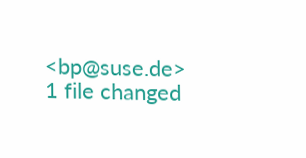<bp@suse.de>
1 file changed